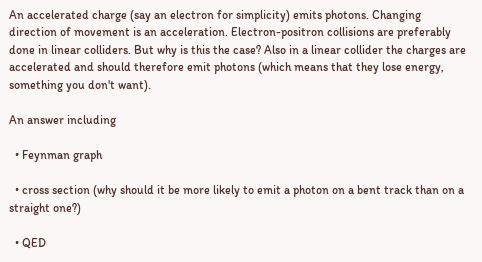An accelerated charge (say an electron for simplicity) emits photons. Changing direction of movement is an acceleration. Electron-positron collisions are preferably done in linear colliders. But why is this the case? Also in a linear collider the charges are accelerated and should therefore emit photons (which means that they lose energy, something you don't want).

An answer including

  • Feynman graph

  • cross section (why should it be more likely to emit a photon on a bent track than on a straight one?)

  • QED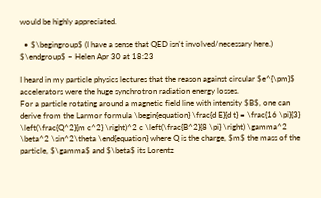would be highly appreciated.

  • $\begingroup$ (I have a sense that QED isn't involved/necessary here.) $\endgroup$ – Helen Apr 30 at 18:23

I heard in my particle physics lectures that the reason against circular $e^{\pm}$ accelerators were the huge synchrotron radiation energy losses.
For a particle rotating around a magnetic field line with intensity $B$, one can derive from the Larmor formula \begin{equation} \frac{d E}{d t} = \frac{16 \pi}{3} \left(\frac{Q^2}{m c^2} \right)^2 c \left(\frac{B^2}{8 \pi} \right) \gamma^2 \beta^2 \sin^2\theta \end{equation} where Q is the charge, $m$ the mass of the particle, $\gamma$ and $\beta$ its Lorentz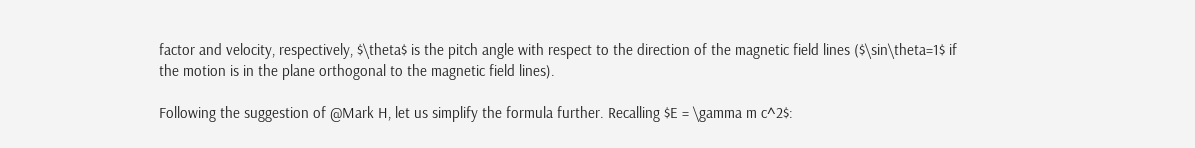factor and velocity, respectively, $\theta$ is the pitch angle with respect to the direction of the magnetic field lines ($\sin\theta=1$ if the motion is in the plane orthogonal to the magnetic field lines).

Following the suggestion of @Mark H, let us simplify the formula further. Recalling $E = \gamma m c^2$: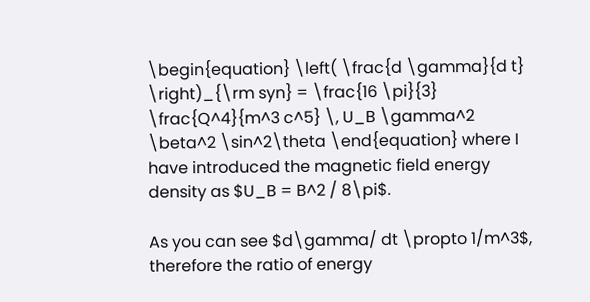\begin{equation} \left( \frac{d \gamma}{d t} \right)_{\rm syn} = \frac{16 \pi}{3} \frac{Q^4}{m^3 c^5} \, U_B \gamma^2 \beta^2 \sin^2\theta \end{equation} where I have introduced the magnetic field energy density as $U_B = B^2 / 8\pi$.

As you can see $d\gamma/ dt \propto 1/m^3$, therefore the ratio of energy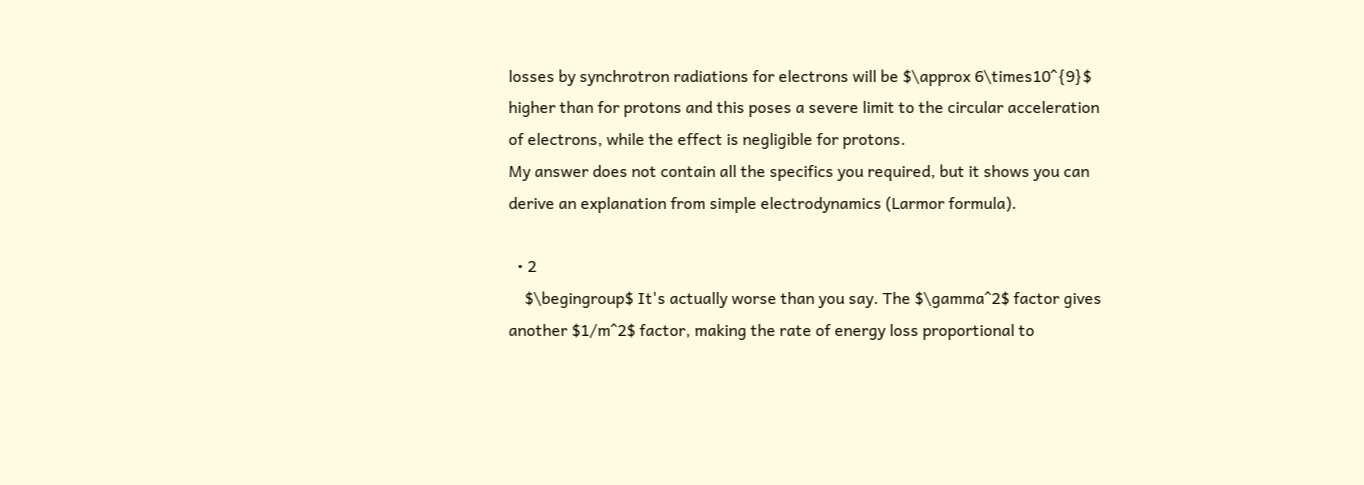losses by synchrotron radiations for electrons will be $\approx 6\times10^{9}$ higher than for protons and this poses a severe limit to the circular acceleration of electrons, while the effect is negligible for protons.
My answer does not contain all the specifics you required, but it shows you can derive an explanation from simple electrodynamics (Larmor formula).

  • 2
    $\begingroup$ It's actually worse than you say. The $\gamma^2$ factor gives another $1/m^2$ factor, making the rate of energy loss proportional to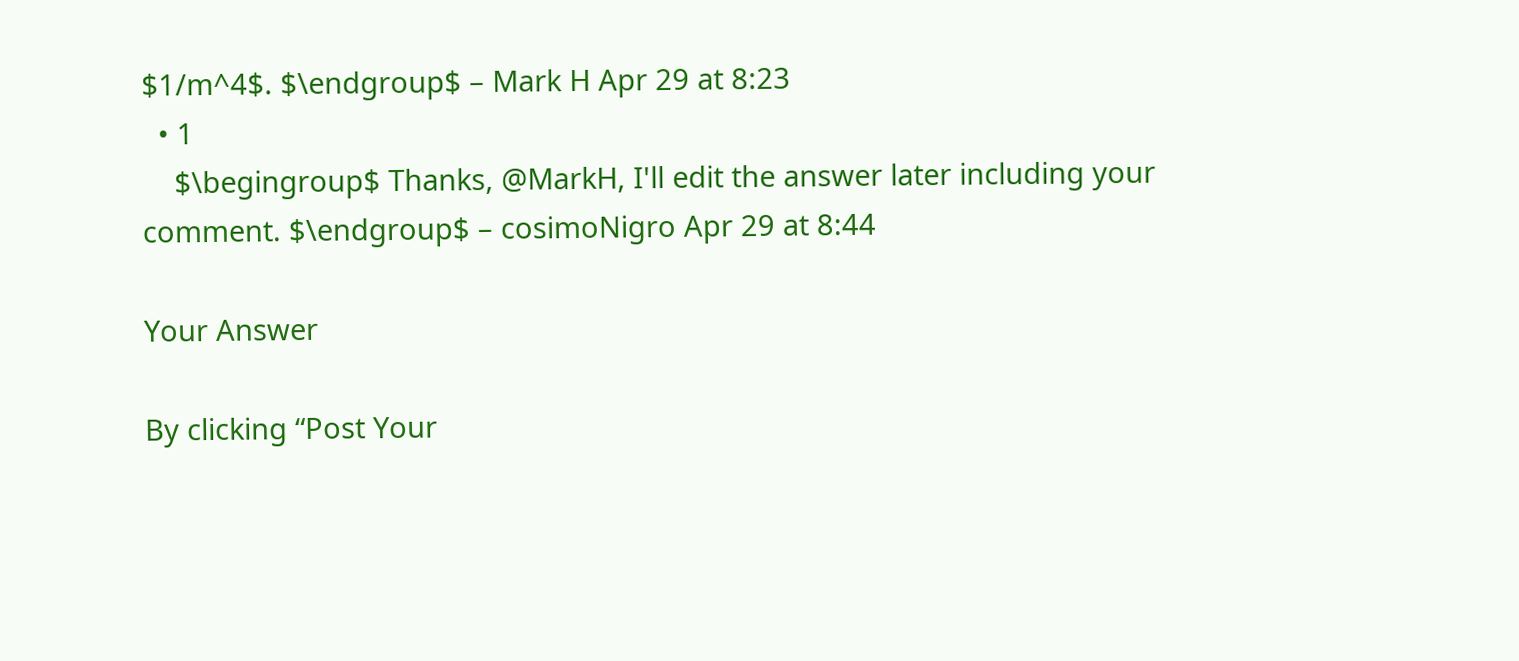$1/m^4$. $\endgroup$ – Mark H Apr 29 at 8:23
  • 1
    $\begingroup$ Thanks, @MarkH, I'll edit the answer later including your comment. $\endgroup$ – cosimoNigro Apr 29 at 8:44

Your Answer

By clicking “Post Your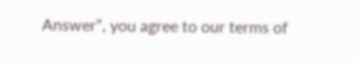Answer”, you agree to our terms of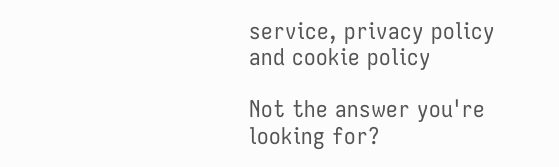service, privacy policy and cookie policy

Not the answer you're looking for?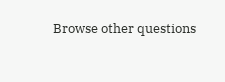Browse other questions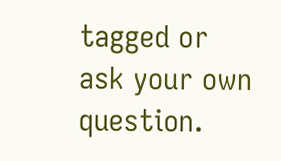tagged or ask your own question.